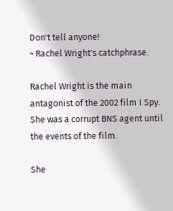Don't tell anyone!
~ Rachel Wright's catchphrase.

Rachel Wright is the main antagonist of the 2002 film I Spy. She was a corrupt BNS agent until the events of the film.

She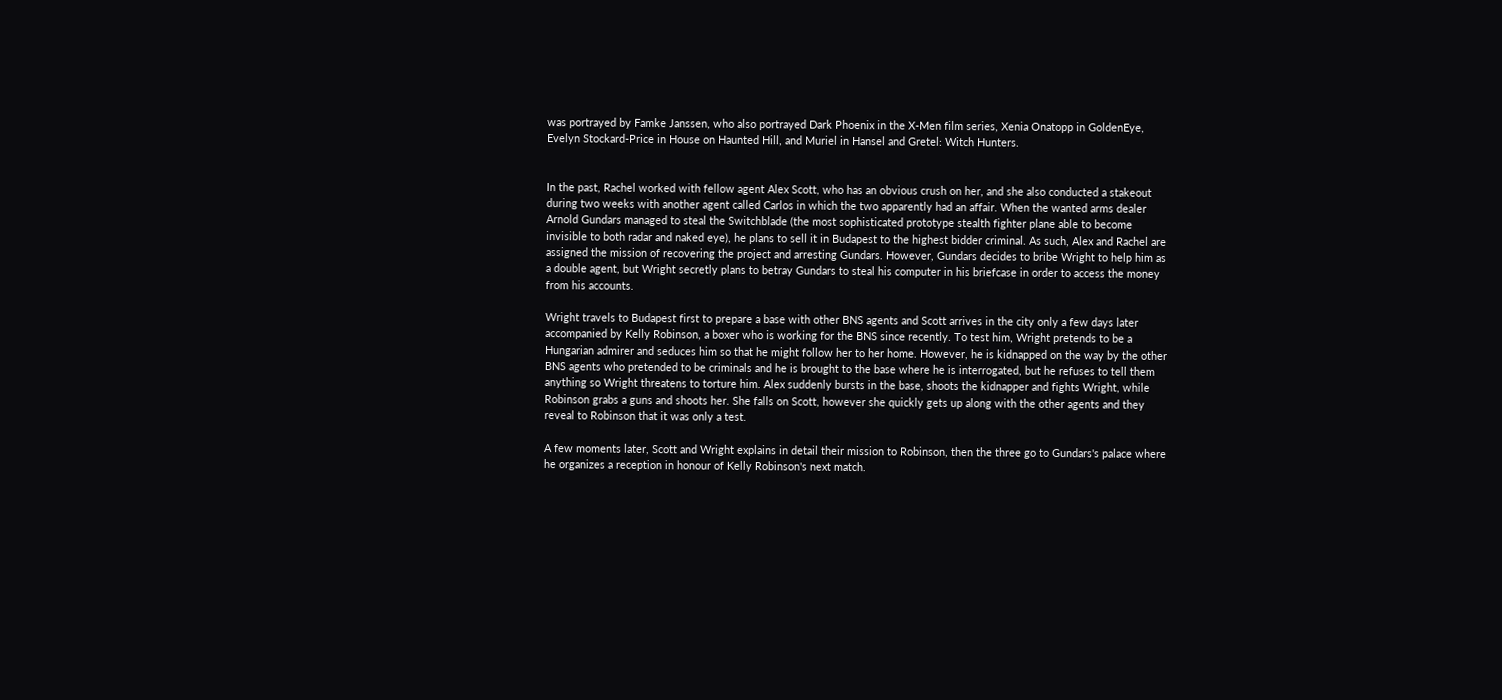was portrayed by Famke Janssen, who also portrayed Dark Phoenix in the X-Men film series, Xenia Onatopp in GoldenEye, Evelyn Stockard-Price in House on Haunted Hill, and Muriel in Hansel and Gretel: Witch Hunters.


In the past, Rachel worked with fellow agent Alex Scott, who has an obvious crush on her, and she also conducted a stakeout during two weeks with another agent called Carlos in which the two apparently had an affair. When the wanted arms dealer Arnold Gundars managed to steal the Switchblade (the most sophisticated prototype stealth fighter plane able to become invisible to both radar and naked eye), he plans to sell it in Budapest to the highest bidder criminal. As such, Alex and Rachel are assigned the mission of recovering the project and arresting Gundars. However, Gundars decides to bribe Wright to help him as a double agent, but Wright secretly plans to betray Gundars to steal his computer in his briefcase in order to access the money from his accounts.

Wright travels to Budapest first to prepare a base with other BNS agents and Scott arrives in the city only a few days later accompanied by Kelly Robinson, a boxer who is working for the BNS since recently. To test him, Wright pretends to be a Hungarian admirer and seduces him so that he might follow her to her home. However, he is kidnapped on the way by the other BNS agents who pretended to be criminals and he is brought to the base where he is interrogated, but he refuses to tell them anything so Wright threatens to torture him. Alex suddenly bursts in the base, shoots the kidnapper and fights Wright, while Robinson grabs a guns and shoots her. She falls on Scott, however she quickly gets up along with the other agents and they reveal to Robinson that it was only a test.

A few moments later, Scott and Wright explains in detail their mission to Robinson, then the three go to Gundars's palace where he organizes a reception in honour of Kelly Robinson's next match.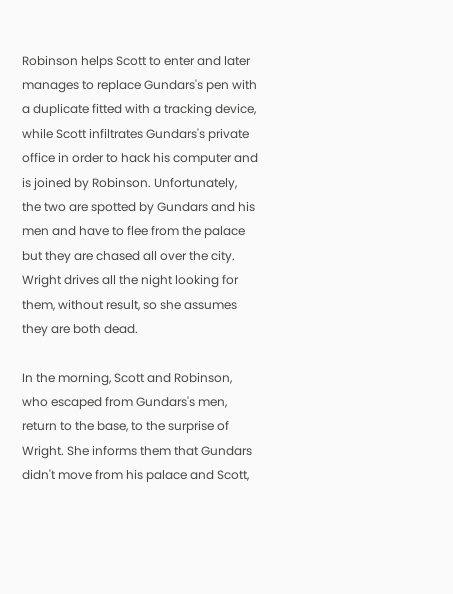Robinson helps Scott to enter and later manages to replace Gundars's pen with a duplicate fitted with a tracking device, while Scott infiltrates Gundars's private office in order to hack his computer and is joined by Robinson. Unfortunately, the two are spotted by Gundars and his men and have to flee from the palace but they are chased all over the city. Wright drives all the night looking for them, without result, so she assumes they are both dead.

In the morning, Scott and Robinson, who escaped from Gundars's men, return to the base, to the surprise of Wright. She informs them that Gundars didn't move from his palace and Scott,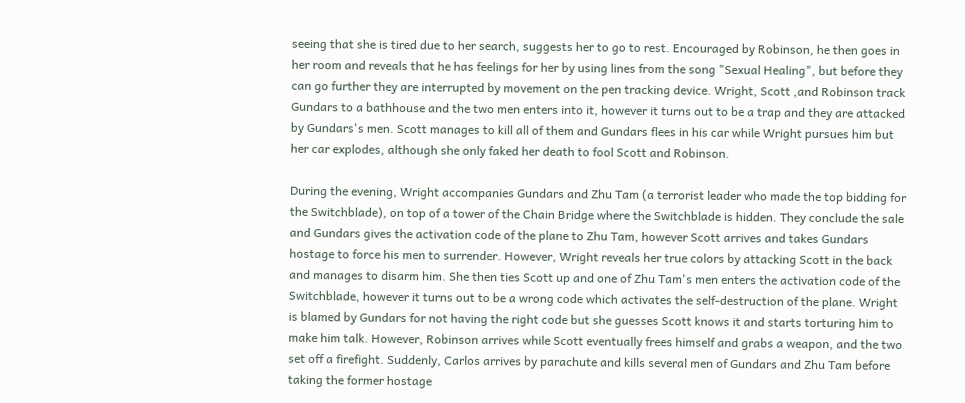seeing that she is tired due to her search, suggests her to go to rest. Encouraged by Robinson, he then goes in her room and reveals that he has feelings for her by using lines from the song "Sexual Healing", but before they can go further they are interrupted by movement on the pen tracking device. Wright, Scott ,and Robinson track Gundars to a bathhouse and the two men enters into it, however it turns out to be a trap and they are attacked by Gundars's men. Scott manages to kill all of them and Gundars flees in his car while Wright pursues him but her car explodes, although she only faked her death to fool Scott and Robinson.

During the evening, Wright accompanies Gundars and Zhu Tam (a terrorist leader who made the top bidding for the Switchblade), on top of a tower of the Chain Bridge where the Switchblade is hidden. They conclude the sale and Gundars gives the activation code of the plane to Zhu Tam, however Scott arrives and takes Gundars hostage to force his men to surrender. However, Wright reveals her true colors by attacking Scott in the back and manages to disarm him. She then ties Scott up and one of Zhu Tam's men enters the activation code of the Switchblade, however it turns out to be a wrong code which activates the self-destruction of the plane. Wright is blamed by Gundars for not having the right code but she guesses Scott knows it and starts torturing him to make him talk. However, Robinson arrives while Scott eventually frees himself and grabs a weapon, and the two set off a firefight. Suddenly, Carlos arrives by parachute and kills several men of Gundars and Zhu Tam before taking the former hostage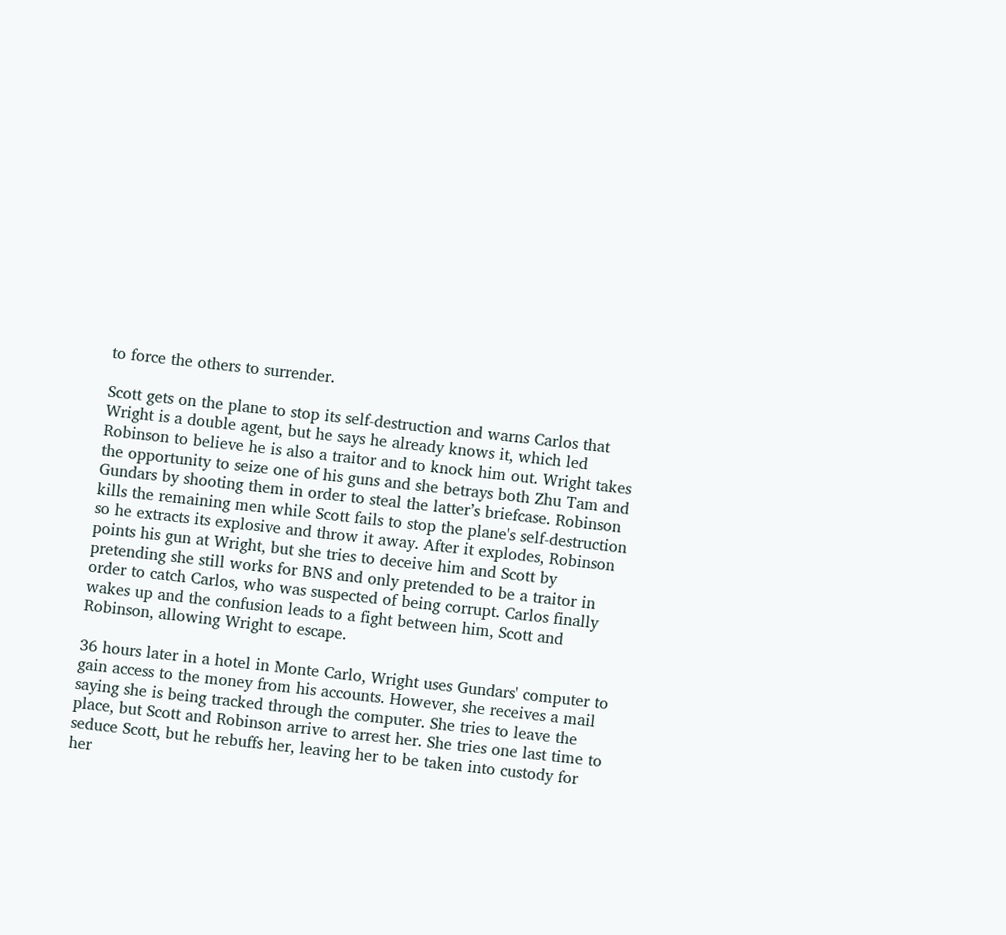to force the others to surrender.

Scott gets on the plane to stop its self-destruction and warns Carlos that Wright is a double agent, but he says he already knows it, which led Robinson to believe he is also a traitor and to knock him out. Wright takes the opportunity to seize one of his guns and she betrays both Zhu Tam and Gundars by shooting them in order to steal the latter’s briefcase. Robinson kills the remaining men while Scott fails to stop the plane's self-destruction so he extracts its explosive and throw it away. After it explodes, Robinson points his gun at Wright, but she tries to deceive him and Scott by pretending she still works for BNS and only pretended to be a traitor in order to catch Carlos, who was suspected of being corrupt. Carlos finally wakes up and the confusion leads to a fight between him, Scott and Robinson, allowing Wright to escape.

36 hours later in a hotel in Monte Carlo, Wright uses Gundars' computer to gain access to the money from his accounts. However, she receives a mail saying she is being tracked through the computer. She tries to leave the place, but Scott and Robinson arrive to arrest her. She tries one last time to seduce Scott, but he rebuffs her, leaving her to be taken into custody for her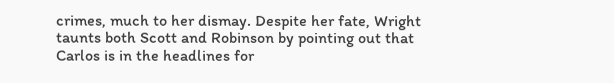crimes, much to her dismay. Despite her fate, Wright taunts both Scott and Robinson by pointing out that Carlos is in the headlines for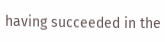having succeeded in the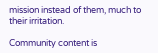mission instead of them, much to their irritation.

Community content is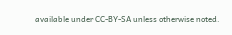available under CC-BY-SA unless otherwise noted.